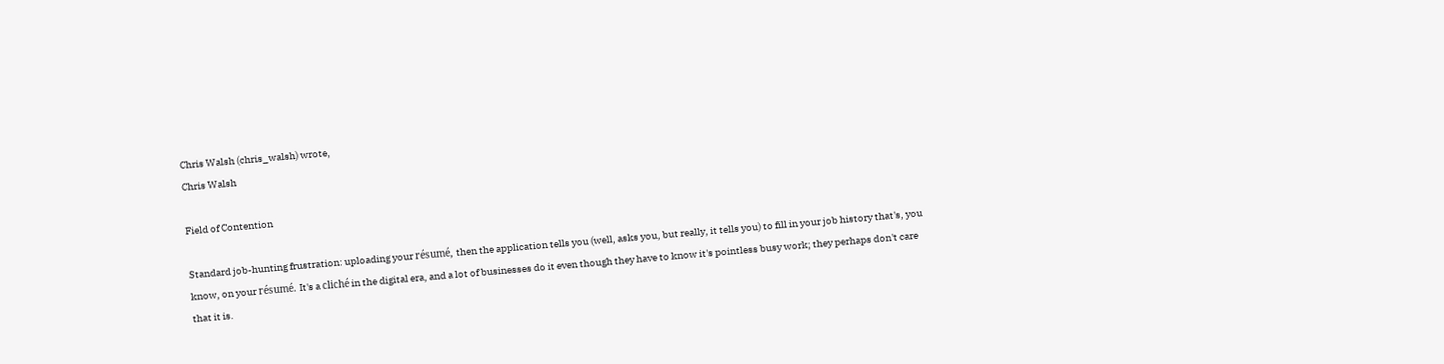Chris Walsh (chris_walsh) wrote,
Chris Walsh

Field of Contention

Standard job-hunting frustration: uploading your résumé, then the application tells you (well, asks you, but really, it tells you) to fill in your job history that's, you know, on your résumé. It's a cliché in the digital era, and a lot of businesses do it even though they have to know it's pointless busy work; they perhaps don't care that it is.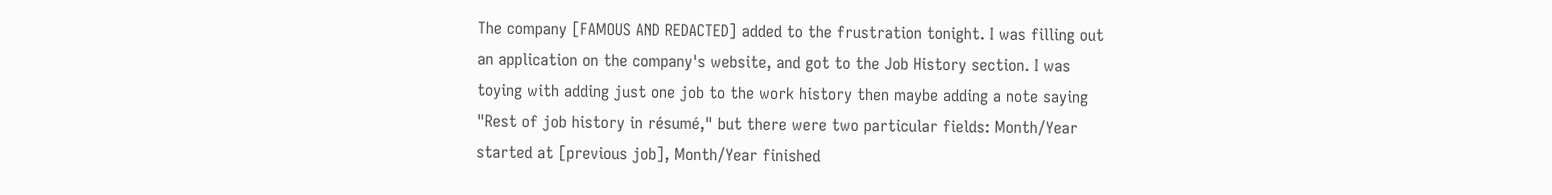The company [FAMOUS AND REDACTED] added to the frustration tonight. I was filling out an application on the company's website, and got to the Job History section. I was toying with adding just one job to the work history then maybe adding a note saying "Rest of job history in résumé," but there were two particular fields: Month/Year started at [previous job], Month/Year finished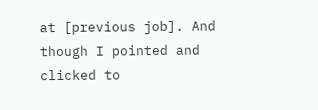at [previous job]. And though I pointed and clicked to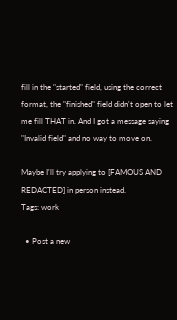fill in the "started" field, using the correct format, the "finished" field didn't open to let me fill THAT in. And I got a message saying "Invalid field" and no way to move on.

Maybe I'll try applying to [FAMOUS AND REDACTED] in person instead.
Tags: work

  • Post a new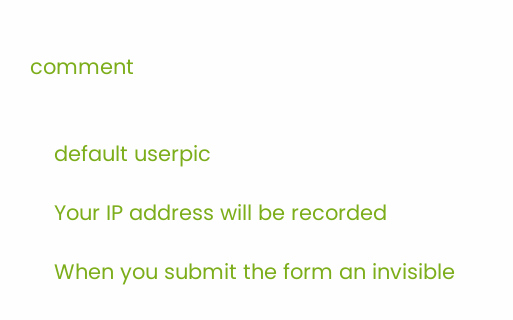comment


    default userpic

    Your IP address will be recorded

    When you submit the form an invisible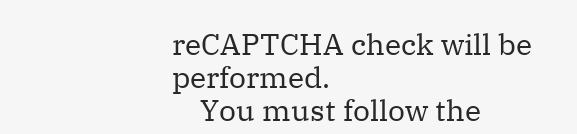reCAPTCHA check will be performed.
    You must follow the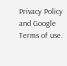Privacy Policy and Google Terms of use.